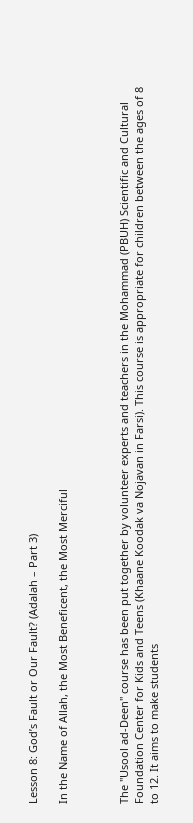Lesson 8: God’s Fault or Our Fault? (Adalah – Part 3)

In the Name of Allah, the Most Beneficent, the Most Merciful



The "Usool ad-Deen" course has been put together by volunteer experts and teachers in the Mohammad (PBUH) Scientific and Cultural Foundation Center for Kids and Teens (Khaane Koodak va Nojavan in Farsi). This course is appropriate for children between the ages of 8 to 12. It aims to make students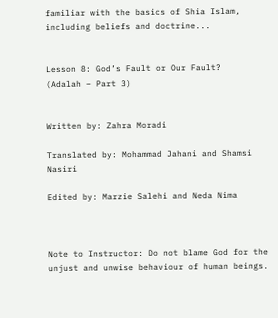familiar with the basics of Shia Islam, including beliefs and doctrine...


Lesson 8: God’s Fault or Our Fault?
(Adalah – Part 3)


Written by: Zahra Moradi

Translated by: Mohammad Jahani and Shamsi Nasiri

Edited by: Marzie Salehi and Neda Nima



Note to Instructor: Do not blame God for the unjust and unwise behaviour of human beings.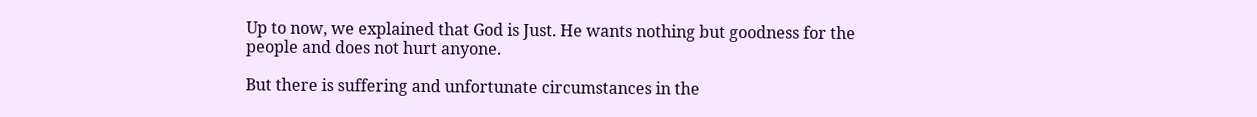Up to now, we explained that God is Just. He wants nothing but goodness for the people and does not hurt anyone.

But there is suffering and unfortunate circumstances in the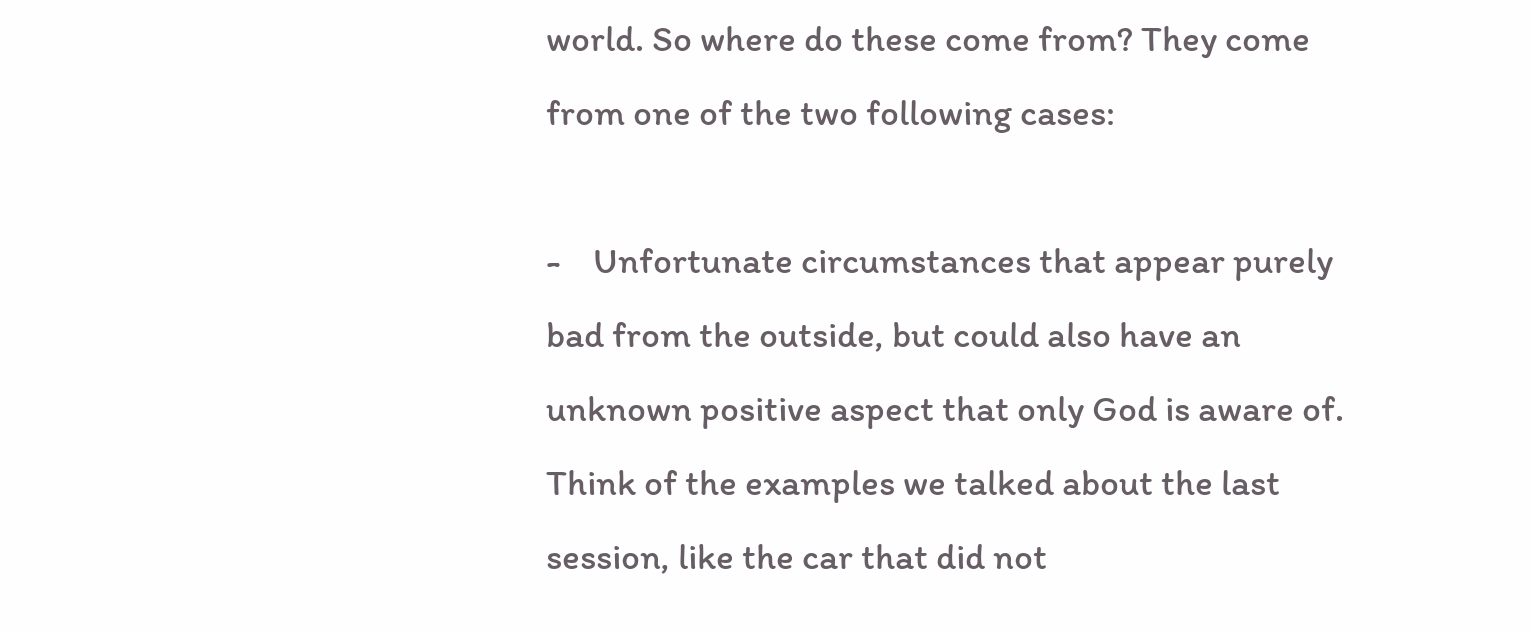world. So where do these come from? They come from one of the two following cases:

-    Unfortunate circumstances that appear purely bad from the outside, but could also have an unknown positive aspect that only God is aware of. Think of the examples we talked about the last session, like the car that did not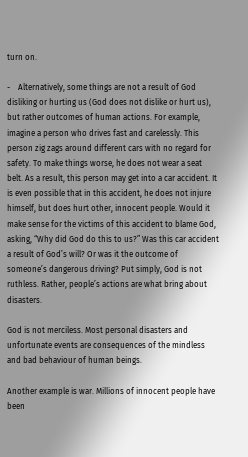turn on.

-    Alternatively, some things are not a result of God disliking or hurting us (God does not dislike or hurt us), but rather outcomes of human actions. For example, imagine a person who drives fast and carelessly. This person zig zags around different cars with no regard for safety. To make things worse, he does not wear a seat belt. As a result, this person may get into a car accident. It is even possible that in this accident, he does not injure himself, but does hurt other, innocent people. Would it make sense for the victims of this accident to blame God, asking, “Why did God do this to us?” Was this car accident a result of God’s will? Or was it the outcome of someone’s dangerous driving? Put simply, God is not ruthless. Rather, people’s actions are what bring about disasters.

God is not merciless. Most personal disasters and unfortunate events are consequences of the mindless and bad behaviour of human beings.

Another example is war. Millions of innocent people have been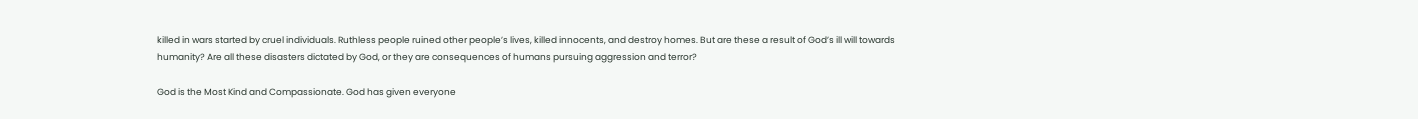killed in wars started by cruel individuals. Ruthless people ruined other people’s lives, killed innocents, and destroy homes. But are these a result of God’s ill will towards humanity? Are all these disasters dictated by God, or they are consequences of humans pursuing aggression and terror?

God is the Most Kind and Compassionate. God has given everyone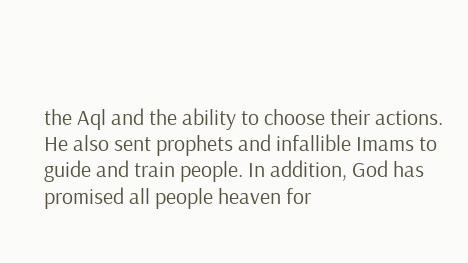the Aql and the ability to choose their actions. He also sent prophets and infallible Imams to guide and train people. In addition, God has promised all people heaven for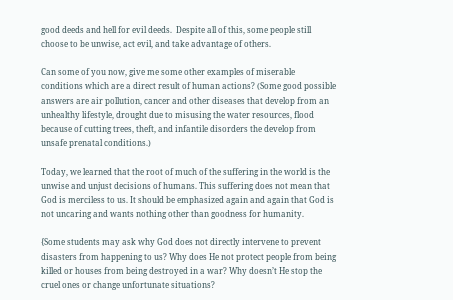good deeds and hell for evil deeds.  Despite all of this, some people still choose to be unwise, act evil, and take advantage of others.

Can some of you now, give me some other examples of miserable conditions which are a direct result of human actions? (Some good possible answers are air pollution, cancer and other diseases that develop from an unhealthy lifestyle, drought due to misusing the water resources, flood because of cutting trees, theft, and infantile disorders the develop from unsafe prenatal conditions.)

Today, we learned that the root of much of the suffering in the world is the unwise and unjust decisions of humans. This suffering does not mean that God is merciless to us. It should be emphasized again and again that God is not uncaring and wants nothing other than goodness for humanity.

{Some students may ask why God does not directly intervene to prevent disasters from happening to us? Why does He not protect people from being killed or houses from being destroyed in a war? Why doesn’t He stop the cruel ones or change unfortunate situations?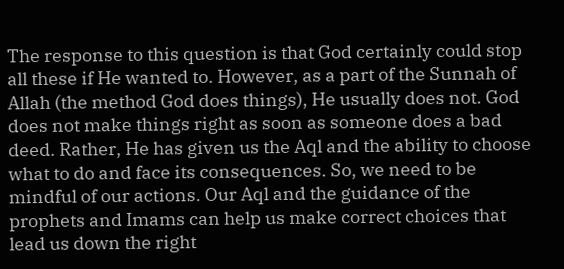The response to this question is that God certainly could stop all these if He wanted to. However, as a part of the Sunnah of Allah (the method God does things), He usually does not. God does not make things right as soon as someone does a bad deed. Rather, He has given us the Aql and the ability to choose what to do and face its consequences. So, we need to be mindful of our actions. Our Aql and the guidance of the prophets and Imams can help us make correct choices that lead us down the right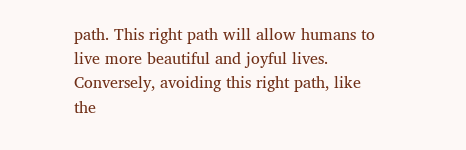path. This right path will allow humans to live more beautiful and joyful lives. Conversely, avoiding this right path, like the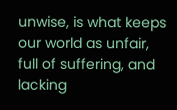unwise, is what keeps our world as unfair, full of suffering, and lacking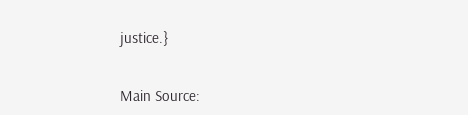justice.}


Main Source: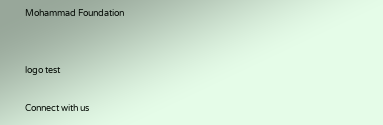Mohammad Foundation


logo test

Connect with us